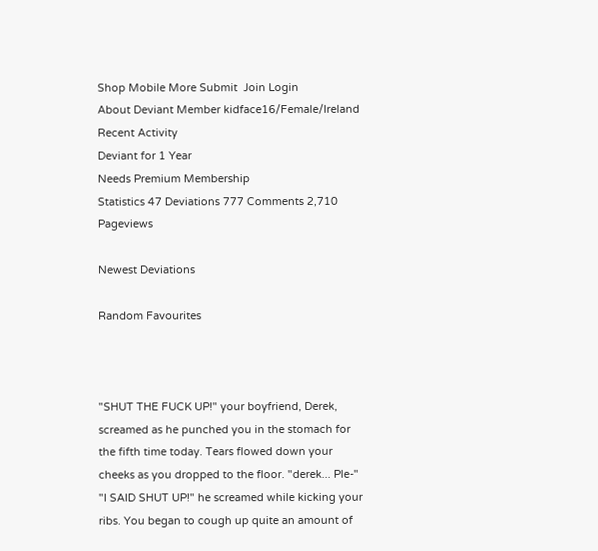Shop Mobile More Submit  Join Login
About Deviant Member kidface16/Female/Ireland Recent Activity
Deviant for 1 Year
Needs Premium Membership
Statistics 47 Deviations 777 Comments 2,710 Pageviews

Newest Deviations

Random Favourites



"SHUT THE FUCK UP!" your boyfriend, Derek, screamed as he punched you in the stomach for the fifth time today. Tears flowed down your cheeks as you dropped to the floor. "derek... Ple-" "I SAID SHUT UP!" he screamed while kicking your ribs. You began to cough up quite an amount of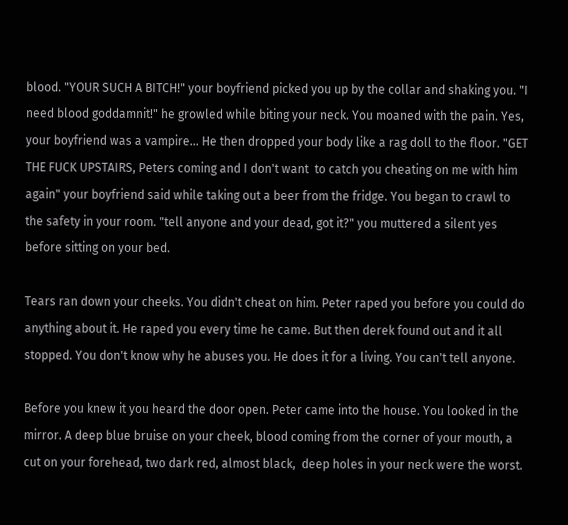blood. "YOUR SUCH A BITCH!" your boyfriend picked you up by the collar and shaking you. "I need blood goddamnit!" he growled while biting your neck. You moaned with the pain. Yes, your boyfriend was a vampire... He then dropped your body like a rag doll to the floor. "GET THE FUCK UPSTAIRS, Peters coming and I don't want  to catch you cheating on me with him again" your boyfriend said while taking out a beer from the fridge. You began to crawl to the safety in your room. "tell anyone and your dead, got it?" you muttered a silent yes before sitting on your bed.

Tears ran down your cheeks. You didn't cheat on him. Peter raped you before you could do anything about it. He raped you every time he came. But then derek found out and it all stopped. You don't know why he abuses you. He does it for a living. You can't tell anyone.

Before you knew it you heard the door open. Peter came into the house. You looked in the mirror. A deep blue bruise on your cheek, blood coming from the corner of your mouth, a cut on your forehead, two dark red, almost black,  deep holes in your neck were the worst.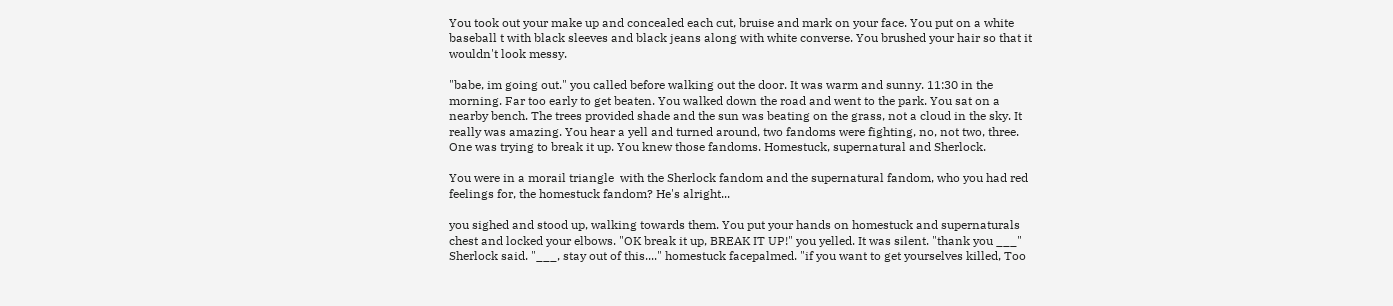You took out your make up and concealed each cut, bruise and mark on your face. You put on a white baseball t with black sleeves and black jeans along with white converse. You brushed your hair so that it wouldn't look messy.

"babe, im going out." you called before walking out the door. It was warm and sunny. 11:30 in the morning. Far too early to get beaten. You walked down the road and went to the park. You sat on a nearby bench. The trees provided shade and the sun was beating on the grass, not a cloud in the sky. It really was amazing. You hear a yell and turned around, two fandoms were fighting, no, not two, three. One was trying to break it up. You knew those fandoms. Homestuck, supernatural and Sherlock.

You were in a morail triangle  with the Sherlock fandom and the supernatural fandom, who you had red feelings for, the homestuck fandom? He's alright...

you sighed and stood up, walking towards them. You put your hands on homestuck and supernaturals chest and locked your elbows. "OK break it up, BREAK IT UP!" you yelled. It was silent. "thank you ___" Sherlock said. "___, stay out of this...." homestuck facepalmed. "if you want to get yourselves killed, Too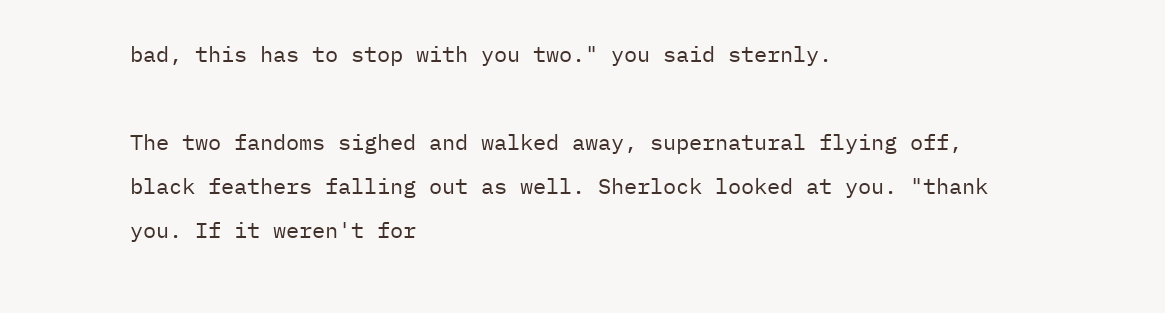bad, this has to stop with you two." you said sternly.

The two fandoms sighed and walked away, supernatural flying off, black feathers falling out as well. Sherlock looked at you. "thank you. If it weren't for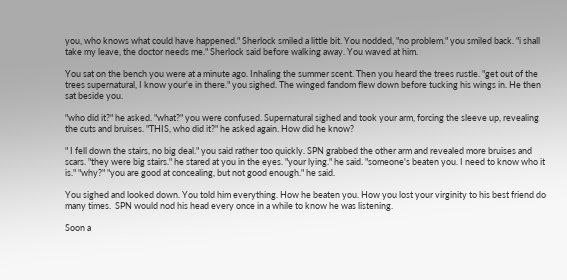you, who knows what could have happened." Sherlock smiled a little bit. You nodded, "no problem." you smiled back. "i shall take my leave, the doctor needs me." Sherlock said before walking away. You waved at him.

You sat on the bench you were at a minute ago. Inhaling the summer scent. Then you heard the trees rustle. "get out of the trees supernatural, I know your'e in there." you sighed. The winged fandom flew down before tucking his wings in. He then sat beside you.

"who did it?" he asked. "what?" you were confused. Supernatural sighed and took your arm, forcing the sleeve up, revealing the cuts and bruises. "THIS, who did it?" he asked again. How did he know?

" I fell down the stairs, no big deal." you said rather too quickly. SPN grabbed the other arm and revealed more bruises and scars. "they were big stairs." he stared at you in the eyes. "your lying." he said. "someone's beaten you. I need to know who it is." "why?" "you are good at concealing, but not good enough." he said.

You sighed and looked down. You told him everything. How he beaten you. How you lost your virginity to his best friend do many times.  SPN would nod his head every once in a while to know he was listening.

Soon a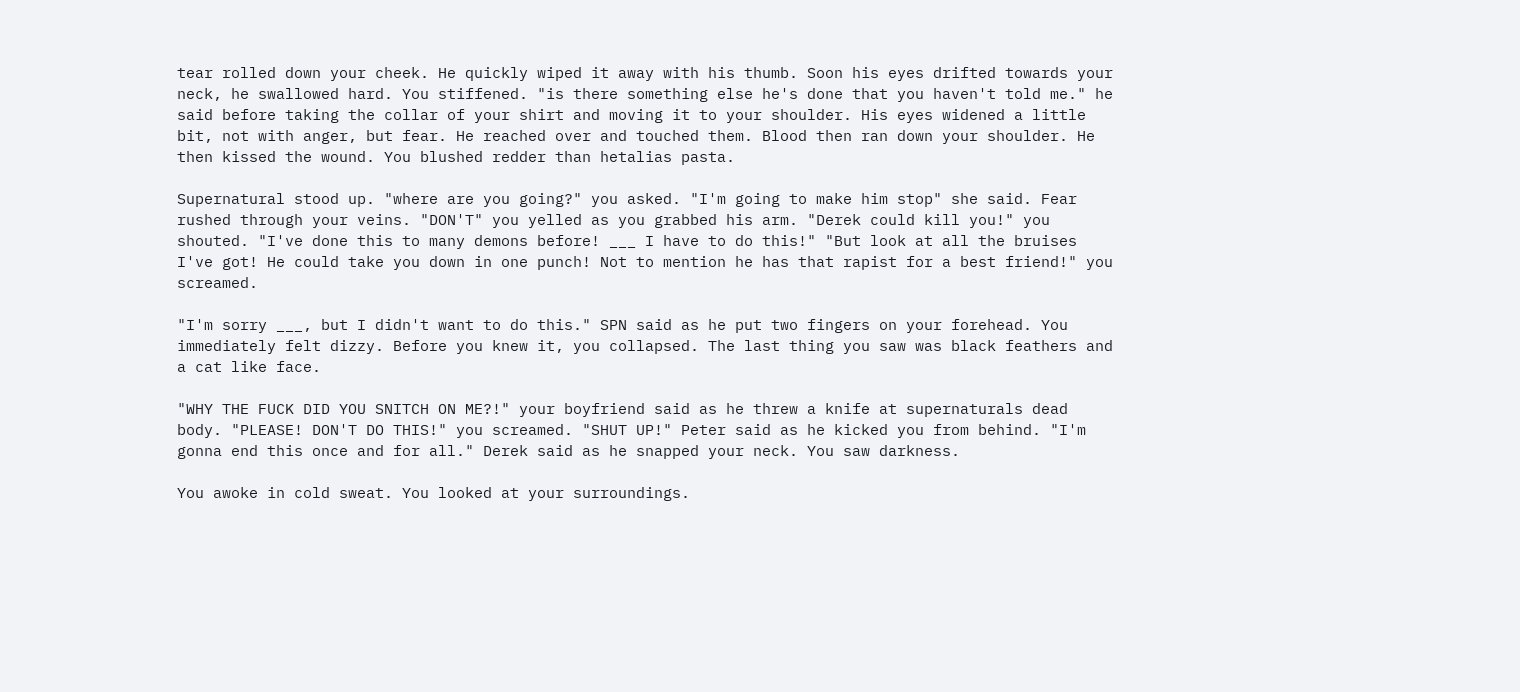tear rolled down your cheek. He quickly wiped it away with his thumb. Soon his eyes drifted towards your neck, he swallowed hard. You stiffened. "is there something else he's done that you haven't told me." he said before taking the collar of your shirt and moving it to your shoulder. His eyes widened a little bit, not with anger, but fear. He reached over and touched them. Blood then ran down your shoulder. He then kissed the wound. You blushed redder than hetalias pasta.

Supernatural stood up. "where are you going?" you asked. "I'm going to make him stop" she said. Fear rushed through your veins. "DON'T" you yelled as you grabbed his arm. "Derek could kill you!" you shouted. "I've done this to many demons before! ___ I have to do this!" "But look at all the bruises I've got! He could take you down in one punch! Not to mention he has that rapist for a best friend!" you screamed.

"I'm sorry ___, but I didn't want to do this." SPN said as he put two fingers on your forehead. You immediately felt dizzy. Before you knew it, you collapsed. The last thing you saw was black feathers and a cat like face.

"WHY THE FUCK DID YOU SNITCH ON ME?!" your boyfriend said as he threw a knife at supernaturals dead body. "PLEASE! DON'T DO THIS!" you screamed. "SHUT UP!" Peter said as he kicked you from behind. "I'm gonna end this once and for all." Derek said as he snapped your neck. You saw darkness.

You awoke in cold sweat. You looked at your surroundings.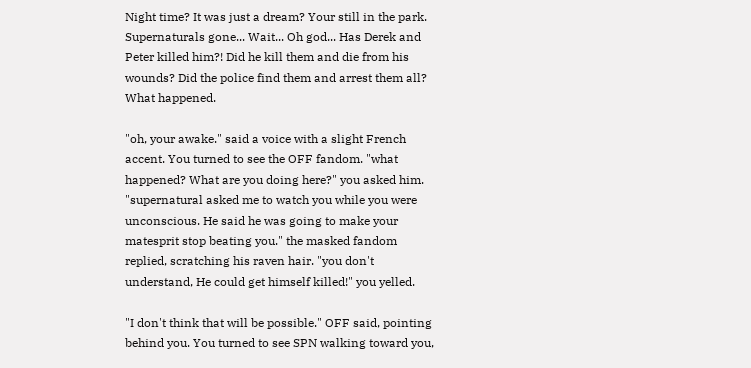Night time? It was just a dream? Your still in the park. Supernaturals gone... Wait... Oh god... Has Derek and Peter killed him?! Did he kill them and die from his wounds? Did the police find them and arrest them all? What happened.

"oh, your awake." said a voice with a slight French accent. You turned to see the OFF fandom. "what happened? What are you doing here?" you asked him. "supernatural asked me to watch you while you were unconscious. He said he was going to make your matesprit stop beating you." the masked fandom replied, scratching his raven hair. "you don't understand, He could get himself killed!" you yelled.

"I don't think that will be possible." OFF said, pointing behind you. You turned to see SPN walking toward you,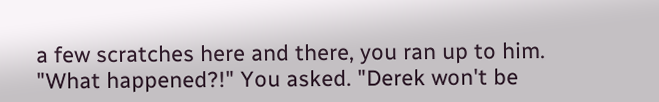a few scratches here and there, you ran up to him. "What happened?!" You asked. "Derek won't be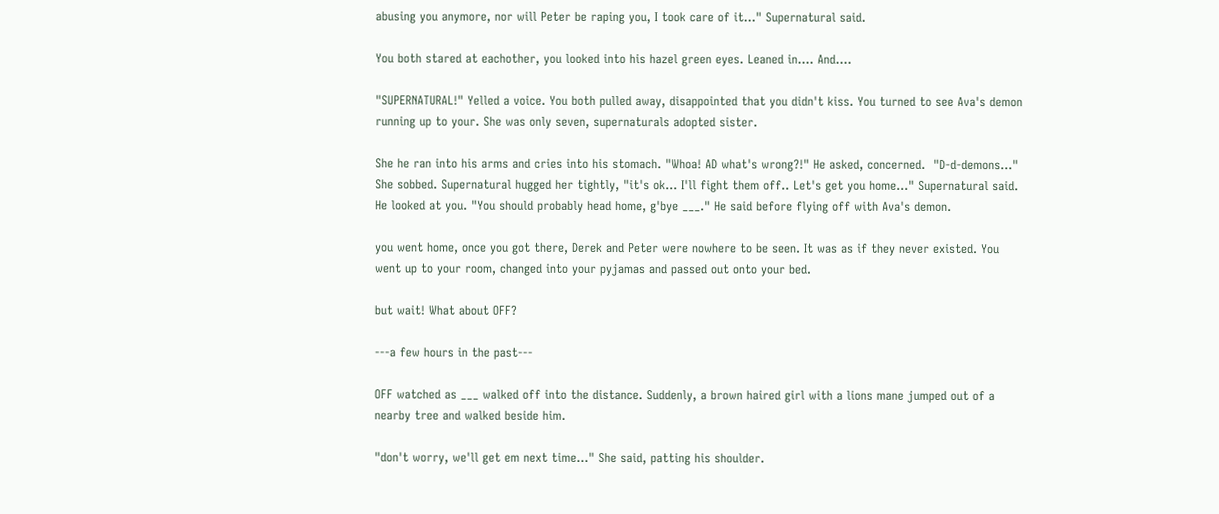abusing you anymore, nor will Peter be raping you, I took care of it..." Supernatural said.

You both stared at eachother, you looked into his hazel green eyes. Leaned in.... And....

"SUPERNATURAL!" Yelled a voice. You both pulled away, disappointed that you didn't kiss. You turned to see Ava's demon running up to your. She was only seven, supernaturals adopted sister.

She he ran into his arms and cries into his stomach. "Whoa! AD what's wrong?!" He asked, concerned.  "D-d-demons..." She sobbed. Supernatural hugged her tightly, "it's ok... I'll fight them off.. Let's get you home..." Supernatural said. He looked at you. "You should probably head home, g'bye ___." He said before flying off with Ava's demon.

you went home, once you got there, Derek and Peter were nowhere to be seen. It was as if they never existed. You went up to your room, changed into your pyjamas and passed out onto your bed.

but wait! What about OFF?

---a few hours in the past---

OFF watched as ___ walked off into the distance. Suddenly, a brown haired girl with a lions mane jumped out of a nearby tree and walked beside him.

"don't worry, we'll get em next time..." She said, patting his shoulder.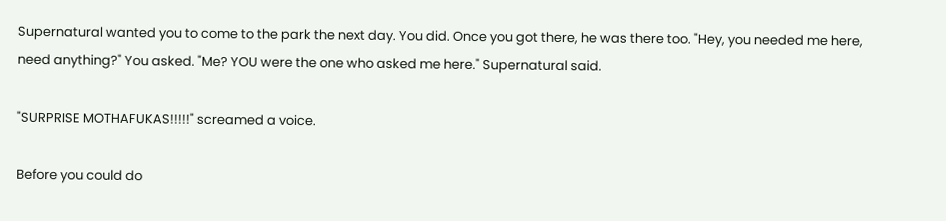Supernatural wanted you to come to the park the next day. You did. Once you got there, he was there too. "Hey, you needed me here, need anything?" You asked. "Me? YOU were the one who asked me here." Supernatural said.

"SURPRISE MOTHAFUKAS!!!!!" screamed a voice.

Before you could do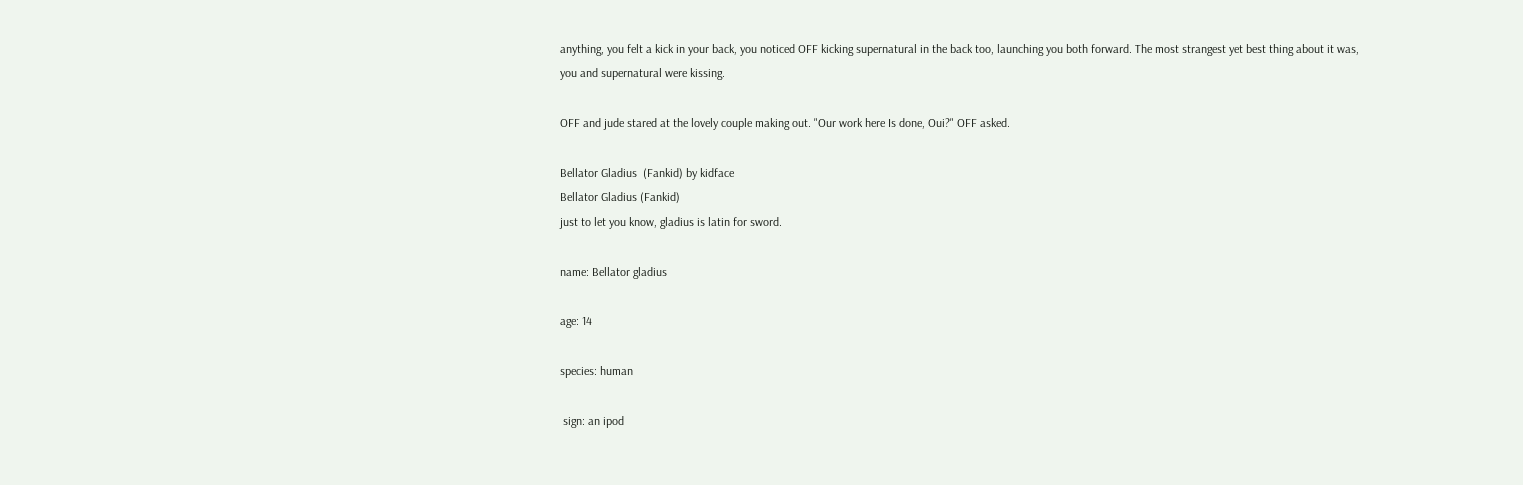anything, you felt a kick in your back, you noticed OFF kicking supernatural in the back too, launching you both forward. The most strangest yet best thing about it was, you and supernatural were kissing.

OFF and jude stared at the lovely couple making out. "Our work here Is done, Oui?" OFF asked.

Bellator Gladius  (Fankid) by kidface
Bellator Gladius (Fankid)
just to let you know, gladius is latin for sword.

name: Bellator gladius

age: 14

species: human

 sign: an ipod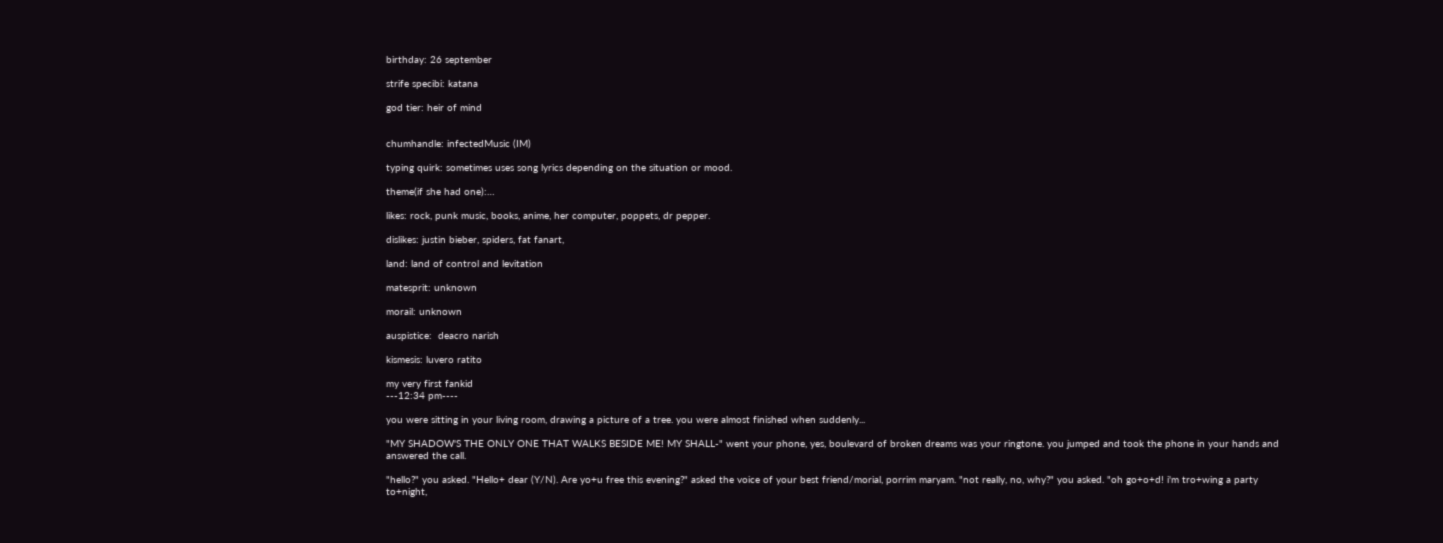birthday: 26 september

strife specibi: katana

god tier: heir of mind


chumhandle: infectedMusic (IM)

typing quirk: sometimes uses song lyrics depending on the situation or mood.

theme(if she had one):…

likes: rock, punk music, books, anime, her computer, poppets, dr pepper.

dislikes: justin bieber, spiders, fat fanart,

land: land of control and levitation

matesprit: unknown

morail: unknown

auspistice:  deacro narish

kismesis: luvero ratito

my very first fankid
---12:34 pm----

you were sitting in your living room, drawing a picture of a tree. you were almost finished when suddenly...

"MY SHADOW'S THE ONLY ONE THAT WALKS BESIDE ME! MY SHALL-" went your phone, yes, boulevard of broken dreams was your ringtone. you jumped and took the phone in your hands and answered the call.

"hello?" you asked. "Hello+ dear (Y/N). Are yo+u free this evening?" asked the voice of your best friend/morial, porrim maryam. "not really, no, why?" you asked. "oh go+o+d! i'm tro+wing a party to+night,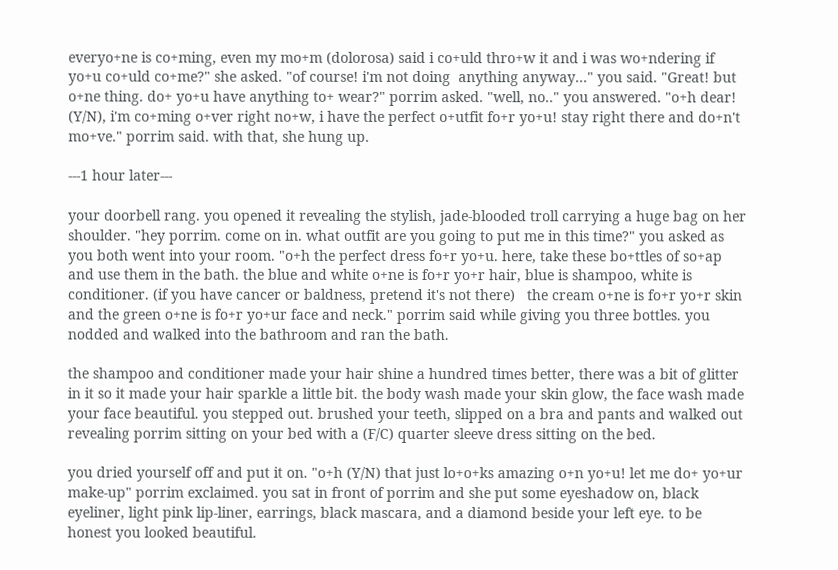everyo+ne is co+ming, even my mo+m (dolorosa) said i co+uld thro+w it and i was wo+ndering if yo+u co+uld co+me?" she asked. "of course! i'm not doing  anything anyway..." you said. "Great! but o+ne thing. do+ yo+u have anything to+ wear?" porrim asked. "well, no.." you answered. "o+h dear! (Y/N), i'm co+ming o+ver right no+w, i have the perfect o+utfit fo+r yo+u! stay right there and do+n't mo+ve." porrim said. with that, she hung up.

---1 hour later---

your doorbell rang. you opened it revealing the stylish, jade-blooded troll carrying a huge bag on her shoulder. "hey porrim. come on in. what outfit are you going to put me in this time?" you asked as you both went into your room. "o+h the perfect dress fo+r yo+u. here, take these bo+ttles of so+ap and use them in the bath. the blue and white o+ne is fo+r yo+r hair, blue is shampoo, white is conditioner. (if you have cancer or baldness, pretend it's not there)   the cream o+ne is fo+r yo+r skin and the green o+ne is fo+r yo+ur face and neck." porrim said while giving you three bottles. you nodded and walked into the bathroom and ran the bath.

the shampoo and conditioner made your hair shine a hundred times better, there was a bit of glitter in it so it made your hair sparkle a little bit. the body wash made your skin glow, the face wash made your face beautiful. you stepped out. brushed your teeth, slipped on a bra and pants and walked out revealing porrim sitting on your bed with a (F/C) quarter sleeve dress sitting on the bed.

you dried yourself off and put it on. "o+h (Y/N) that just lo+o+ks amazing o+n yo+u! let me do+ yo+ur make-up" porrim exclaimed. you sat in front of porrim and she put some eyeshadow on, black eyeliner, light pink lip-liner, earrings, black mascara, and a diamond beside your left eye. to be honest you looked beautiful.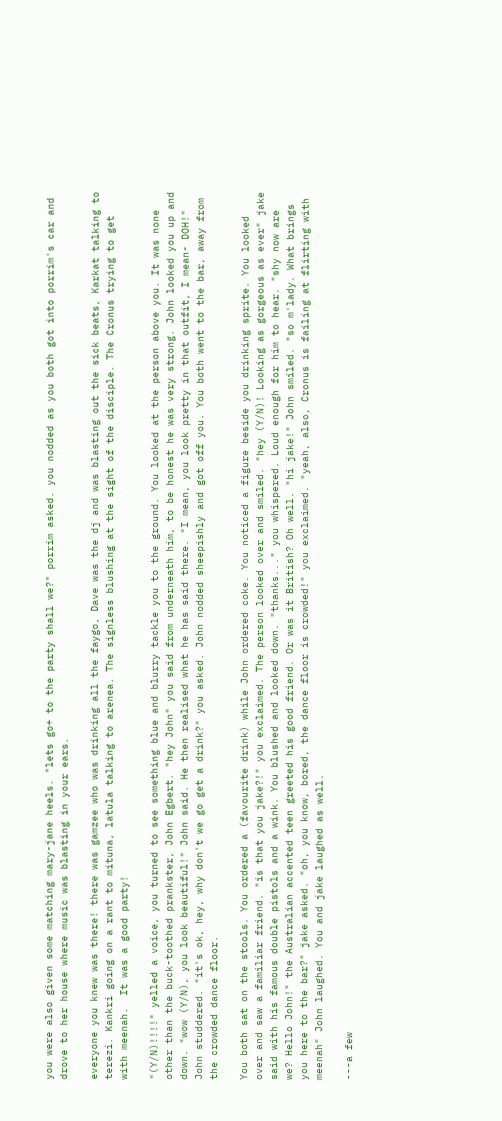you were also given some matching mary-jane heels. "lets go+ to the party shall we?" porrim asked. you nodded as you both got into porrim's car and drove to her house where music was blasting in your ears.

everyone you knew was there! there was gamzee who was drinking all the faygo, Dave was the dj and was blasting out the sick beats, Karkat talking to terezi. Kankri going on a rant to mituna, latula talking to arenea. The signless blushing at the sight of the disciple. The Cronus trying to get with meenah.  It was a good party!

"(Y/N)!!!!" yelled a voice, you turned to see something blue and blurry tackle you to the ground. You looked at the person above you. It was none other than the buck-toothed prankster, John Egbert. "hey John" you said from underneath him, to be honest he was very strong. John looked you up and down. "wow (Y/N), you look beautiful!" John said. He then realised what he has said there. "I mean, you look pretty in that outfit, I mean- DOH!" John studdered. "it's ok, hey, why don't we go get a drink?" you asked. John nodded sheepishly and got off you. You both went to the bar, away from the crowded dance floor.

You both sat on the stools. You ordered a (favourite drink) while John ordered coke. You noticed a figure beside you drinking sprite. You looked over and saw a familiar friend. "is that you jake?!" you exclaimed. The person looked over and smiled. "hey (Y/N)! Looking as gorgeous as ever" jake said with his famous double pistols and a wink. You blushed and looked down. "thanks..." you whispered. Loud enough for him to hear. "shy now are we? Hello John!" the Australian accented teen greeted his good friend. Or was it British? Oh well. "hi jake!" John smiled. "so m'lady. What brings you here to the bar?" jake asked. "oh, you know, bored, the dance floor is crowded!" you exclaimed. "yeah, also, Cronus is failing at flirting with meenah" John laughed. You and jake laughed as well.

---a few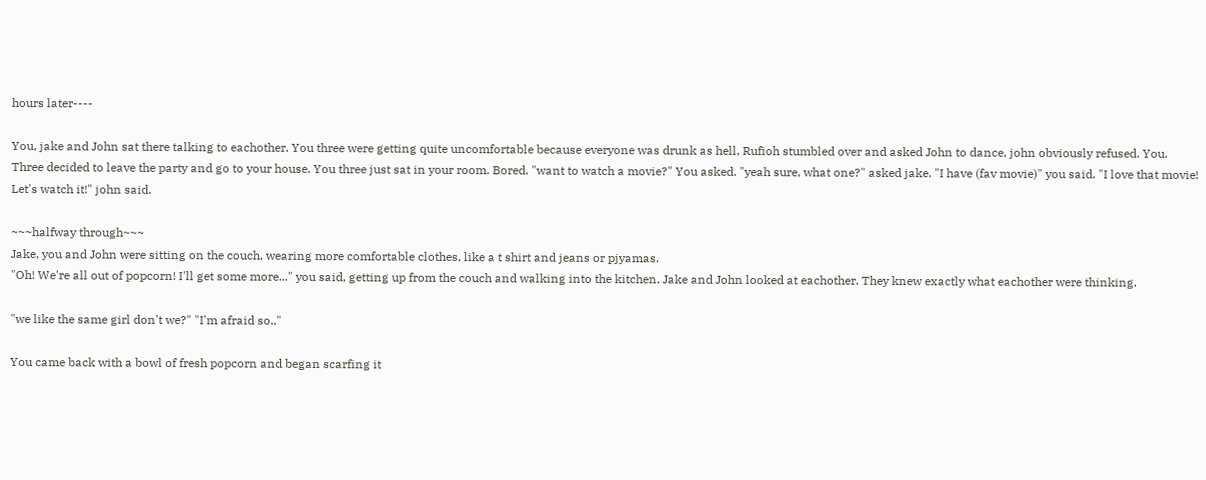hours later----

You, jake and John sat there talking to eachother. You three were getting quite uncomfortable because everyone was drunk as hell, Rufioh stumbled over and asked John to dance, john obviously refused. You. Three decided to leave the party and go to your house. You three just sat in your room. Bored. "want to watch a movie?" You asked. "yeah sure, what one?" asked jake. "I have (fav movie)" you said. "I love that movie! Let's watch it!" john said.

~~~halfway through~~~
Jake, you and John were sitting on the couch, wearing more comfortable clothes, like a t shirt and jeans or pjyamas.
"Oh! We're all out of popcorn! I'll get some more..." you said, getting up from the couch and walking into the kitchen. Jake and John looked at eachother. They knew exactly what eachother were thinking.

"we like the same girl don't we?" "I'm afraid so.."

You came back with a bowl of fresh popcorn and began scarfing it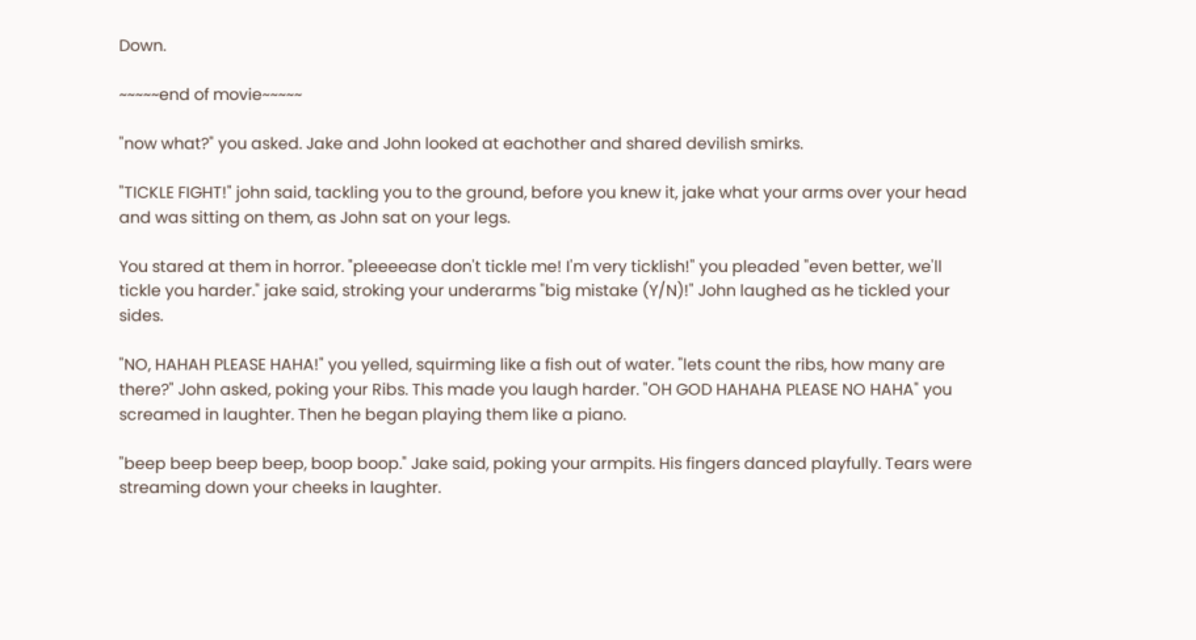Down.

~~~~~end of movie~~~~~

"now what?" you asked. Jake and John looked at eachother and shared devilish smirks.

"TICKLE FIGHT!" john said, tackling you to the ground, before you knew it, jake what your arms over your head and was sitting on them, as John sat on your legs.

You stared at them in horror. "pleeeease don't tickle me! I'm very ticklish!" you pleaded "even better, we'll tickle you harder." jake said, stroking your underarms "big mistake (Y/N)!" John laughed as he tickled your sides.

"NO, HAHAH PLEASE HAHA!" you yelled, squirming like a fish out of water. "lets count the ribs, how many are there?" John asked, poking your Ribs. This made you laugh harder. "OH GOD HAHAHA PLEASE NO HAHA" you screamed in laughter. Then he began playing them like a piano.

"beep beep beep beep, boop boop." Jake said, poking your armpits. His fingers danced playfully. Tears were streaming down your cheeks in laughter.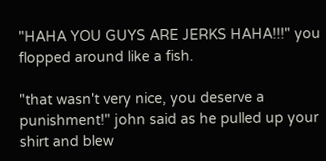"HAHA YOU GUYS ARE JERKS HAHA!!!" you flopped around like a fish.

"that wasn't very nice, you deserve a punishment!" john said as he pulled up your shirt and blew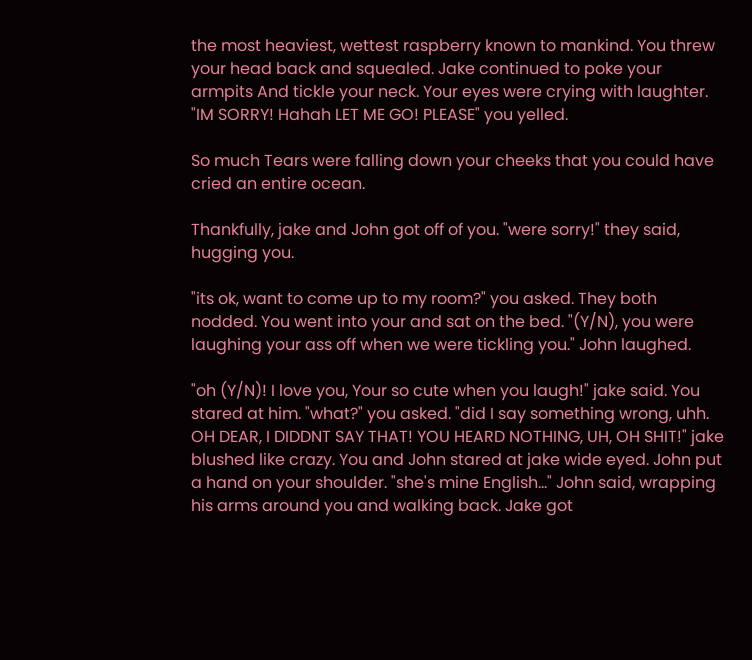the most heaviest, wettest raspberry known to mankind. You threw your head back and squealed. Jake continued to poke your armpits And tickle your neck. Your eyes were crying with laughter. "IM SORRY! Hahah LET ME GO! PLEASE" you yelled.

So much Tears were falling down your cheeks that you could have cried an entire ocean.

Thankfully, jake and John got off of you. "were sorry!" they said, hugging you.

"its ok, want to come up to my room?" you asked. They both nodded. You went into your and sat on the bed. "(Y/N), you were laughing your ass off when we were tickling you." John laughed.

"oh (Y/N)! I love you, Your so cute when you laugh!" jake said. You stared at him. "what?" you asked. "did I say something wrong, uhh. OH DEAR, I DIDDNT SAY THAT! YOU HEARD NOTHING, UH, OH SHIT!" jake blushed like crazy. You and John stared at jake wide eyed. John put a hand on your shoulder. "she's mine English..." John said, wrapping his arms around you and walking back. Jake got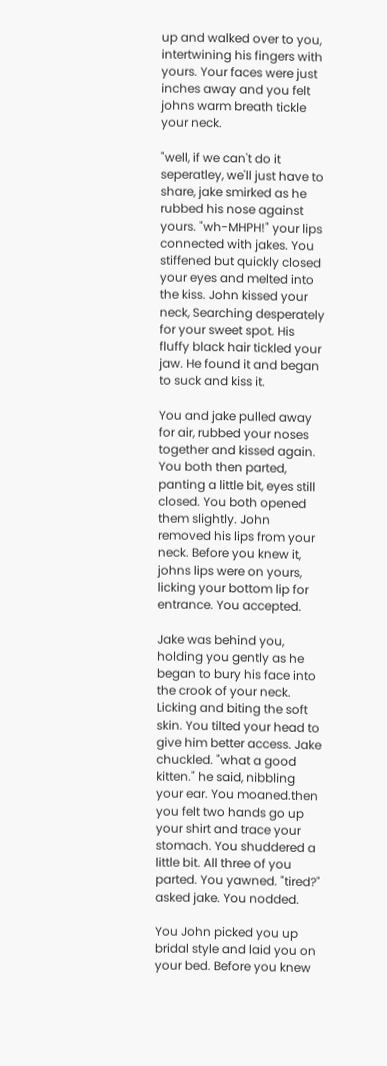up and walked over to you, intertwining his fingers with yours. Your faces were just inches away and you felt johns warm breath tickle your neck.

"well, if we can't do it seperatley, we'll just have to share, jake smirked as he rubbed his nose against yours. "wh-MHPH!" your lips connected with jakes. You stiffened but quickly closed your eyes and melted into the kiss. John kissed your neck, Searching desperately for your sweet spot. His fluffy black hair tickled your jaw. He found it and began to suck and kiss it.

You and jake pulled away for air, rubbed your noses together and kissed again. You both then parted, panting a little bit, eyes still closed. You both opened them slightly. John removed his lips from your neck. Before you knew it, johns lips were on yours, licking your bottom lip for entrance. You accepted.

Jake was behind you, holding you gently as he began to bury his face into the crook of your neck. Licking and biting the soft skin. You tilted your head to give him better access. Jake chuckled. "what a good kitten." he said, nibbling your ear. You moaned.then you felt two hands go up your shirt and trace your stomach. You shuddered a little bit. All three of you parted. You yawned. "tired?" asked jake. You nodded.

You John picked you up bridal style and laid you on your bed. Before you knew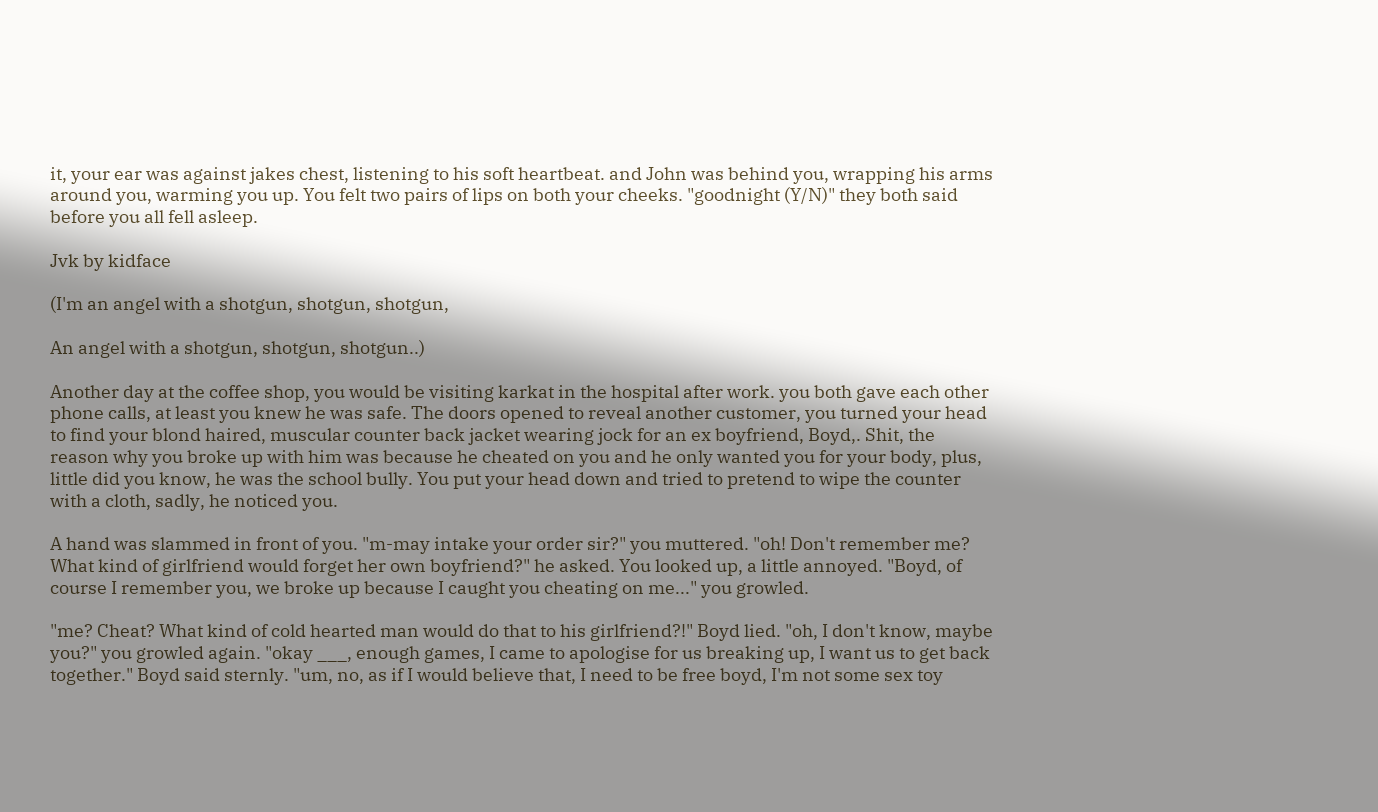it, your ear was against jakes chest, listening to his soft heartbeat. and John was behind you, wrapping his arms around you, warming you up. You felt two pairs of lips on both your cheeks. "goodnight (Y/N)" they both said before you all fell asleep.

Jvk by kidface

(I'm an angel with a shotgun, shotgun, shotgun,

An angel with a shotgun, shotgun, shotgun..)

Another day at the coffee shop, you would be visiting karkat in the hospital after work. you both gave each other phone calls, at least you knew he was safe. The doors opened to reveal another customer, you turned your head to find your blond haired, muscular counter back jacket wearing jock for an ex boyfriend, Boyd,. Shit, the reason why you broke up with him was because he cheated on you and he only wanted you for your body, plus, little did you know, he was the school bully. You put your head down and tried to pretend to wipe the counter with a cloth, sadly, he noticed you.

A hand was slammed in front of you. "m-may intake your order sir?" you muttered. "oh! Don't remember me? What kind of girlfriend would forget her own boyfriend?" he asked. You looked up, a little annoyed. "Boyd, of course I remember you, we broke up because I caught you cheating on me..." you growled.

"me? Cheat? What kind of cold hearted man would do that to his girlfriend?!" Boyd lied. "oh, I don't know, maybe you?" you growled again. "okay ___, enough games, I came to apologise for us breaking up, I want us to get back together." Boyd said sternly. "um, no, as if I would believe that, I need to be free boyd, I'm not some sex toy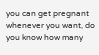you can get pregnant whenever you want, do you know how many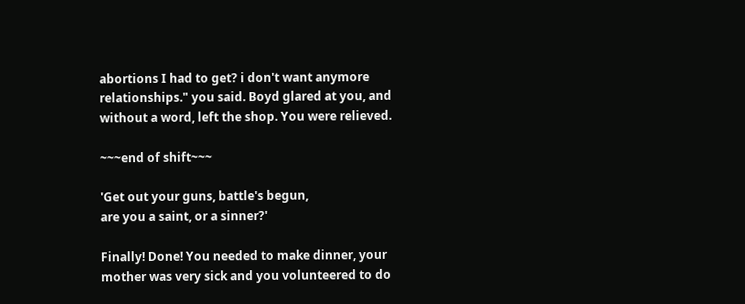abortions I had to get? i don't want anymore relationships." you said. Boyd glared at you, and without a word, left the shop. You were relieved.

~~~end of shift~~~

'Get out your guns, battle's begun,
are you a saint, or a sinner?'

Finally! Done! You needed to make dinner, your mother was very sick and you volunteered to do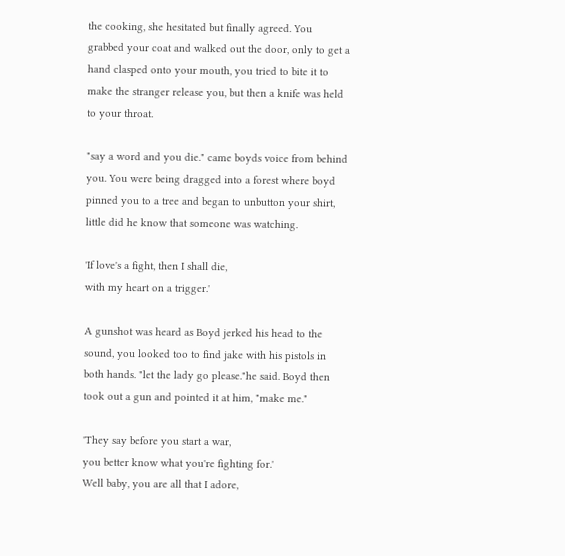the cooking, she hesitated but finally agreed. You grabbed your coat and walked out the door, only to get a hand clasped onto your mouth, you tried to bite it to make the stranger release you, but then a knife was held to your throat.

"say a word and you die." came boyds voice from behind you. You were being dragged into a forest where boyd pinned you to a tree and began to unbutton your shirt, little did he know that someone was watching.

'If love's a fight, then I shall die,
with my heart on a trigger.'

A gunshot was heard as Boyd jerked his head to the sound, you looked too to find jake with his pistols in both hands. "let the lady go please."he said. Boyd then took out a gun and pointed it at him, "make me."

'They say before you start a war,
you better know what you're fighting for.'
Well baby, you are all that I adore,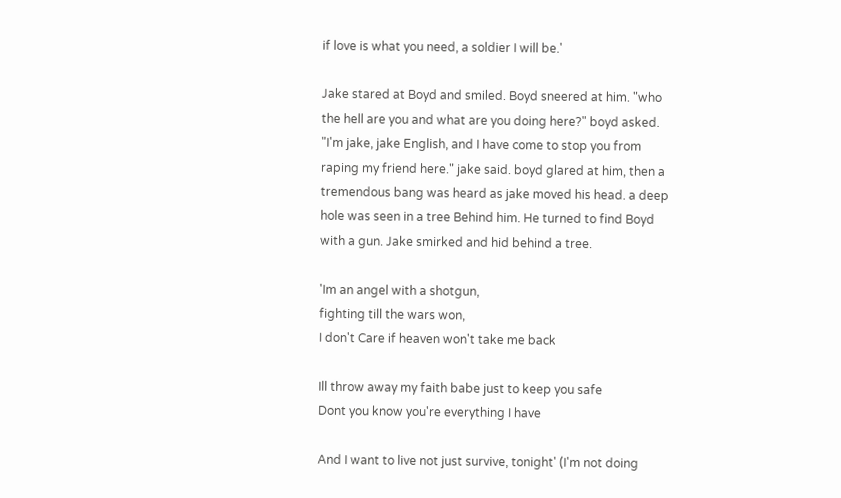if love is what you need, a soldier I will be.'

Jake stared at Boyd and smiled. Boyd sneered at him. "who the hell are you and what are you doing here?" boyd asked. "I'm jake, jake English, and I have come to stop you from raping my friend here." jake said. boyd glared at him, then a tremendous bang was heard as jake moved his head. a deep hole was seen in a tree Behind him. He turned to find Boyd with a gun. Jake smirked and hid behind a tree.

'Im an angel with a shotgun,
fighting till the wars won,
I don't Care if heaven won't take me back

Ill throw away my faith babe just to keep you safe
Dont you know you're everything I have

And I want to live not just survive, tonight' (I'm not doing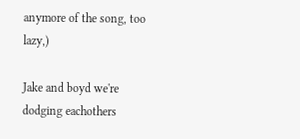anymore of the song, too lazy,)

Jake and boyd we're dodging eachothers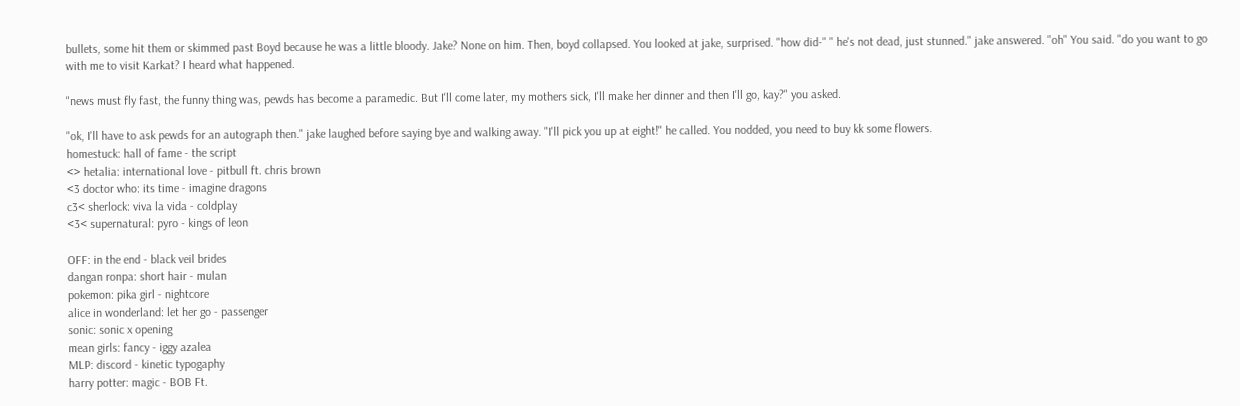bullets, some hit them or skimmed past Boyd because he was a little bloody. Jake? None on him. Then, boyd collapsed. You looked at jake, surprised. "how did-" " he's not dead, just stunned." jake answered. "oh" You said. "do you want to go with me to visit Karkat? I heard what happened.

"news must fly fast, the funny thing was, pewds has become a paramedic. But I'll come later, my mothers sick, I'll make her dinner and then I'll go, kay?" you asked.

"ok, I'll have to ask pewds for an autograph then." jake laughed before saying bye and walking away. "I'll pick you up at eight!" he called. You nodded, you need to buy kk some flowers.
homestuck: hall of fame - the script
<> hetalia: international love - pitbull ft. chris brown
<3 doctor who: its time - imagine dragons
c3< sherlock: viva la vida - coldplay
<3< supernatural: pyro - kings of leon

OFF: in the end - black veil brides
dangan ronpa: short hair - mulan
pokemon: pika girl - nightcore
alice in wonderland: let her go - passenger
sonic: sonic x opening
mean girls: fancy - iggy azalea
MLP: discord - kinetic typogaphy
harry potter: magic - BOB Ft.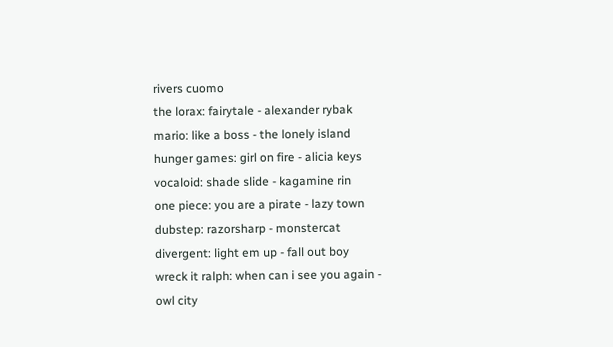rivers cuomo
the lorax: fairytale - alexander rybak
mario: like a boss - the lonely island
hunger games: girl on fire - alicia keys
vocaloid: shade slide - kagamine rin
one piece: you are a pirate - lazy town
dubstep: razorsharp - monstercat
divergent: light em up - fall out boy
wreck it ralph: when can i see you again - owl city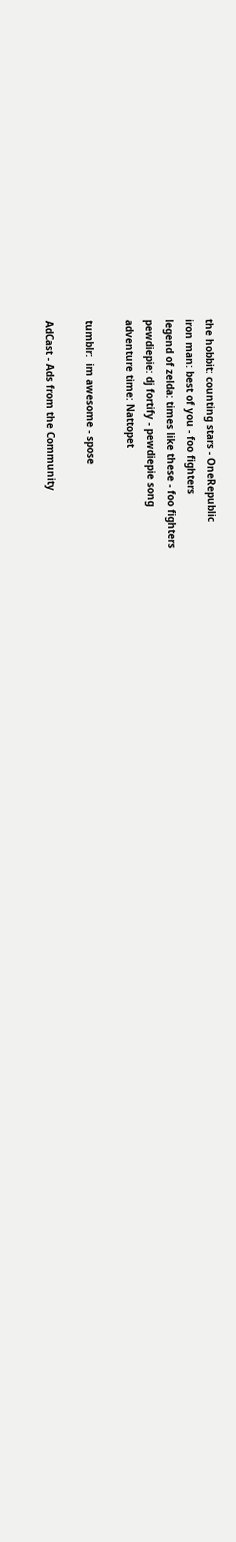the hobbit: counting stars - OneRepublic
iron man: best of you - foo fighters
legend of zelda: times like these - foo fighters
pewdiepie: dj fortify - pewdiepie song
adventure time: Nattopet

tumblr:  im awesome - spose

AdCast - Ads from the Community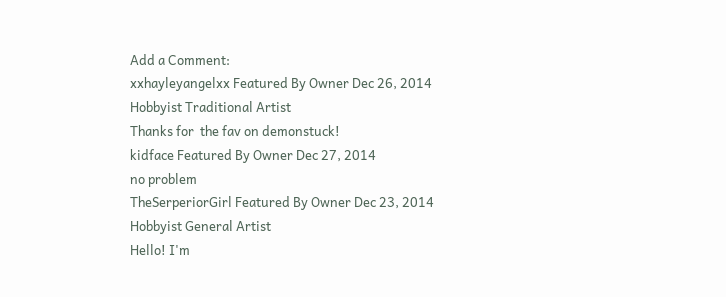Add a Comment:
xxhayleyangelxx Featured By Owner Dec 26, 2014  Hobbyist Traditional Artist
Thanks for  the fav on demonstuck!
kidface Featured By Owner Dec 27, 2014
no problem
TheSerperiorGirl Featured By Owner Dec 23, 2014  Hobbyist General Artist
Hello! I'm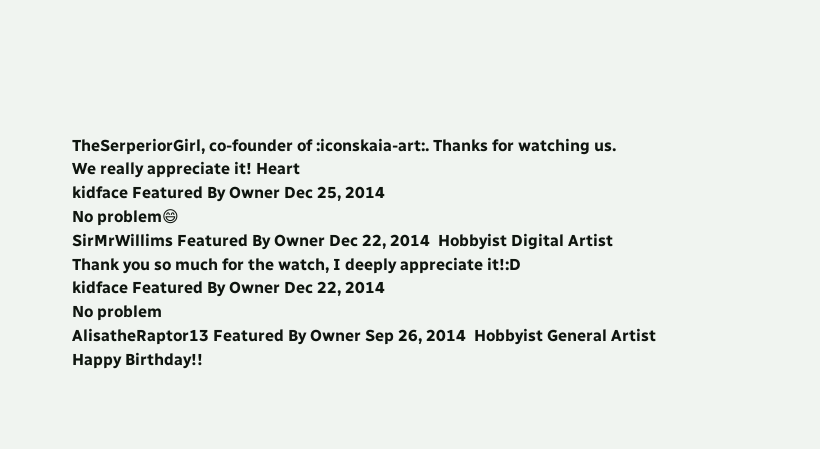TheSerperiorGirl, co-founder of :iconskaia-art:. Thanks for watching us.
We really appreciate it! Heart
kidface Featured By Owner Dec 25, 2014
No problem😄
SirMrWillims Featured By Owner Dec 22, 2014  Hobbyist Digital Artist
Thank you so much for the watch, I deeply appreciate it!:D
kidface Featured By Owner Dec 22, 2014
No problem
AlisatheRaptor13 Featured By Owner Sep 26, 2014  Hobbyist General Artist
Happy Birthday!!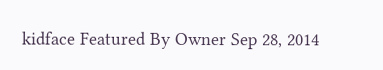kidface Featured By Owner Sep 28, 2014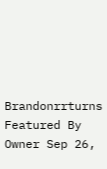Brandonrrturns Featured By Owner Sep 26,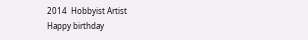2014  Hobbyist Artist
Happy birthday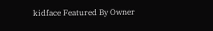kidface Featured By Owner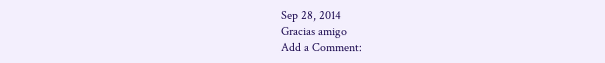Sep 28, 2014
Gracias amigo
Add a Comment: